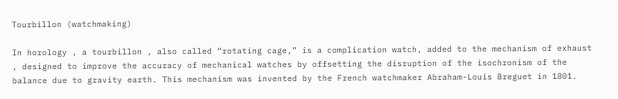Tourbillon (watchmaking)

In horology , a tourbillon , also called “rotating cage,” is a complication watch, added to the mechanism of exhaust , designed to improve the accuracy of mechanical watches by offsetting the disruption of the isochronism of the balance due to gravity earth. This mechanism was invented by the French watchmaker Abraham-Louis Breguet in 1801.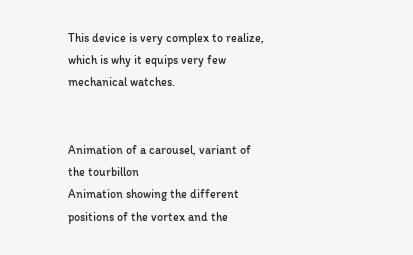This device is very complex to realize, which is why it equips very few mechanical watches.


Animation of a carousel, variant of the tourbillon
Animation showing the different positions of the vortex and the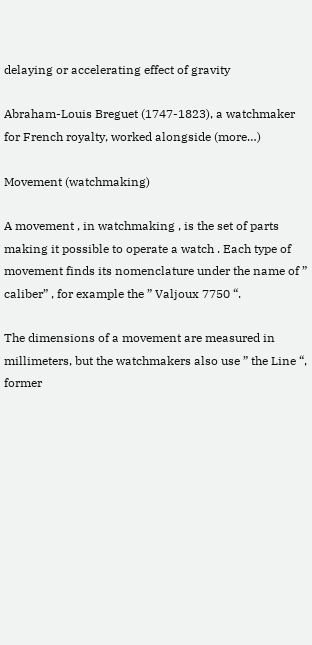delaying or accelerating effect of gravity

Abraham-Louis Breguet (1747-1823), a watchmaker for French royalty, worked alongside (more…)

Movement (watchmaking)

A movement , in watchmaking , is the set of parts making it possible to operate a watch . Each type of movement finds its nomenclature under the name of ” caliber” , for example the ” Valjoux 7750 “.

The dimensions of a movement are measured in millimeters, but the watchmakers also use ” the Line “, former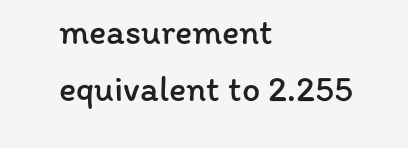measurement equivalent to 2.255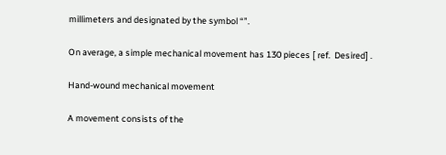millimeters and designated by the symbol “”.

On average, a simple mechanical movement has 130 pieces [ ref.  Desired] .

Hand-wound mechanical movement

A movement consists of the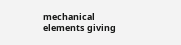mechanical elements giving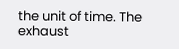the unit of time. The exhaust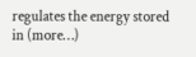regulates the energy stored in (more…)